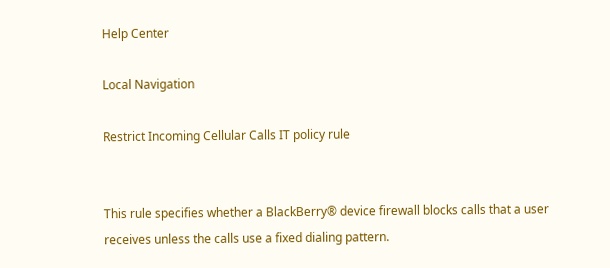Help Center

Local Navigation

Restrict Incoming Cellular Calls IT policy rule


This rule specifies whether a BlackBerry® device firewall blocks calls that a user receives unless the calls use a fixed dialing pattern.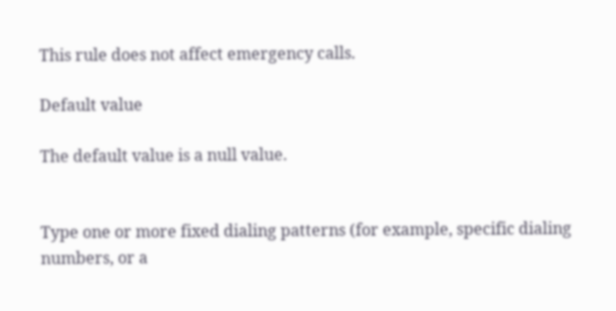This rule does not affect emergency calls.

Default value

The default value is a null value.


Type one or more fixed dialing patterns (for example, specific dialing numbers, or a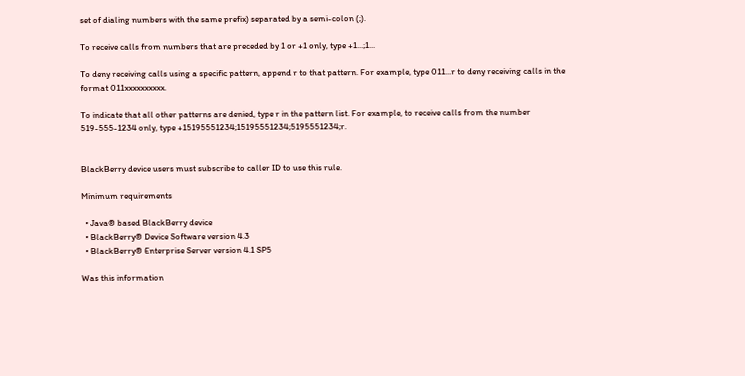set of dialing numbers with the same prefix) separated by a semi-colon (;).

To receive calls from numbers that are preceded by 1 or +1 only, type +1...;1...

To deny receiving calls using a specific pattern, append r to that pattern. For example, type 011...r to deny receiving calls in the format 011xxxxxxxxxx.

To indicate that all other patterns are denied, type r in the pattern list. For example, to receive calls from the number 519-555-1234 only, type +15195551234;15195551234;5195551234;r.


BlackBerry device users must subscribe to caller ID to use this rule.

Minimum requirements

  • Java® based BlackBerry device
  • BlackBerry® Device Software version 4.3
  • BlackBerry® Enterprise Server version 4.1 SP5

Was this information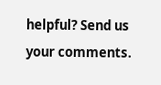helpful? Send us your comments.